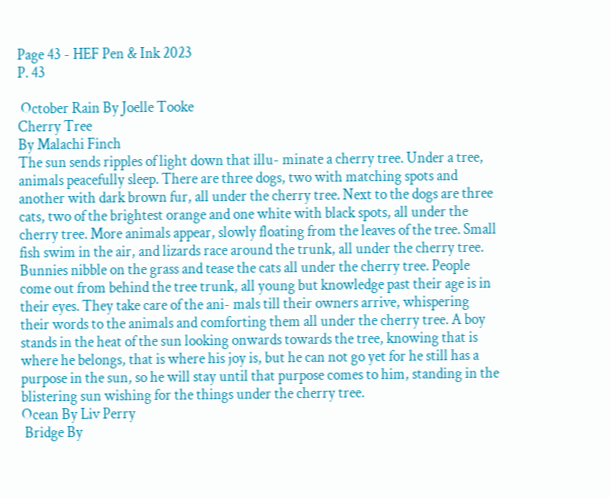Page 43 - HEF Pen & Ink 2023
P. 43

 October Rain By Joelle Tooke
Cherry Tree
By Malachi Finch
The sun sends ripples of light down that illu- minate a cherry tree. Under a tree, animals peacefully sleep. There are three dogs, two with matching spots and another with dark brown fur, all under the cherry tree. Next to the dogs are three cats, two of the brightest orange and one white with black spots, all under the cherry tree. More animals appear, slowly floating from the leaves of the tree. Small fish swim in the air, and lizards race around the trunk, all under the cherry tree. Bunnies nibble on the grass and tease the cats all under the cherry tree. People come out from behind the tree trunk, all young but knowledge past their age is in their eyes. They take care of the ani- mals till their owners arrive, whispering their words to the animals and comforting them all under the cherry tree. A boy stands in the heat of the sun looking onwards towards the tree, knowing that is where he belongs, that is where his joy is, but he can not go yet for he still has a purpose in the sun, so he will stay until that purpose comes to him, standing in the blistering sun wishing for the things under the cherry tree.
Ocean By Liv Perry
 Bridge By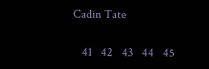Cadin Tate

   41   42   43   44   45